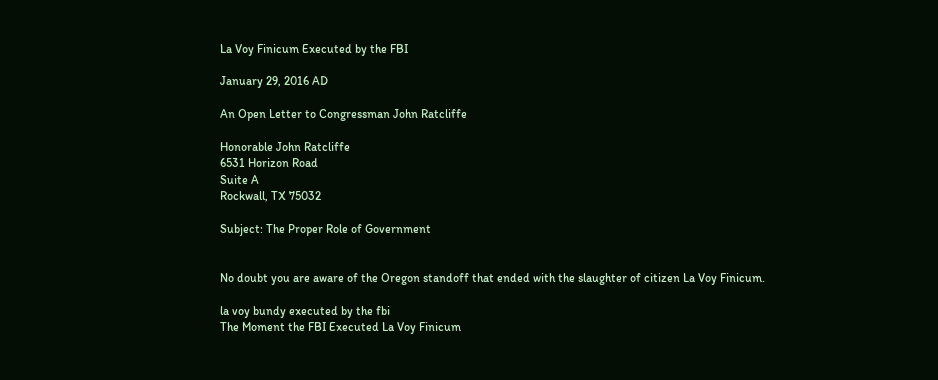La Voy Finicum Executed by the FBI

January 29, 2016 AD

An Open Letter to Congressman John Ratcliffe

Honorable John Ratcliffe
6531 Horizon Road
Suite A
Rockwall, TX 75032

Subject: The Proper Role of Government


No doubt you are aware of the Oregon standoff that ended with the slaughter of citizen La Voy Finicum.

la voy bundy executed by the fbi
The Moment the FBI Executed La Voy Finicum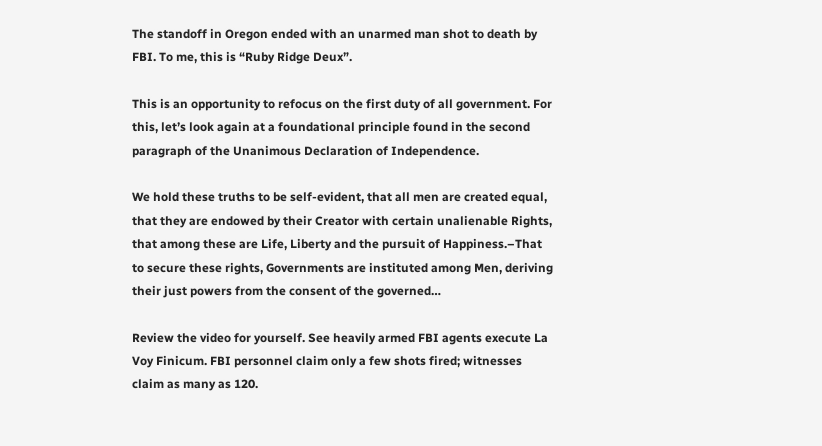The standoff in Oregon ended with an unarmed man shot to death by FBI. To me, this is “Ruby Ridge Deux”.

This is an opportunity to refocus on the first duty of all government. For this, let’s look again at a foundational principle found in the second paragraph of the Unanimous Declaration of Independence.

We hold these truths to be self-evident, that all men are created equal, that they are endowed by their Creator with certain unalienable Rights, that among these are Life, Liberty and the pursuit of Happiness.–That to secure these rights, Governments are instituted among Men, deriving their just powers from the consent of the governed…

Review the video for yourself. See heavily armed FBI agents execute La Voy Finicum. FBI personnel claim only a few shots fired; witnesses claim as many as 120.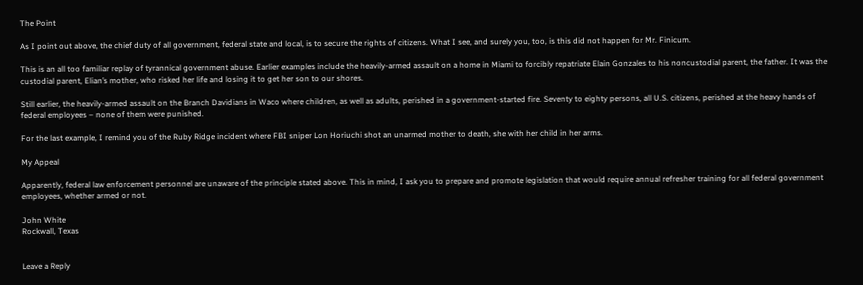The Point

As I point out above, the chief duty of all government, federal state and local, is to secure the rights of citizens. What I see, and surely you, too, is this did not happen for Mr. Finicum.

This is an all too familiar replay of tyrannical government abuse. Earlier examples include the heavily-armed assault on a home in Miami to forcibly repatriate Elain Gonzales to his noncustodial parent, the father. It was the custodial parent, Elian’s mother, who risked her life and losing it to get her son to our shores.

Still earlier, the heavily-armed assault on the Branch Davidians in Waco where children, as well as adults, perished in a government-started fire. Seventy to eighty persons, all U.S. citizens, perished at the heavy hands of federal employees – none of them were punished.

For the last example, I remind you of the Ruby Ridge incident where FBI sniper Lon Horiuchi shot an unarmed mother to death, she with her child in her arms.

My Appeal

Apparently, federal law enforcement personnel are unaware of the principle stated above. This in mind, I ask you to prepare and promote legislation that would require annual refresher training for all federal government employees, whether armed or not.

John White
Rockwall, Texas


Leave a Reply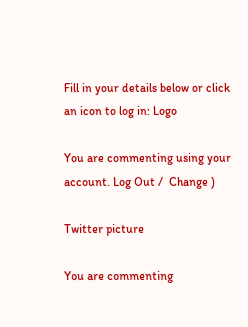Fill in your details below or click an icon to log in: Logo

You are commenting using your account. Log Out /  Change )

Twitter picture

You are commenting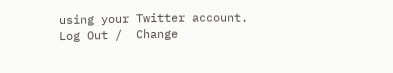using your Twitter account. Log Out /  Change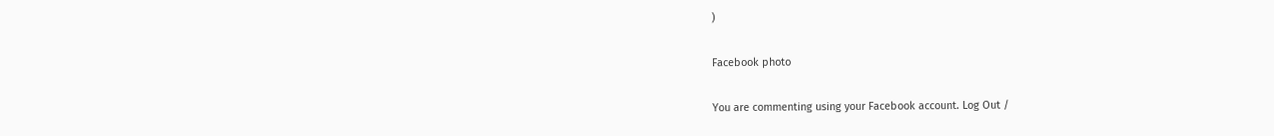)

Facebook photo

You are commenting using your Facebook account. Log Out /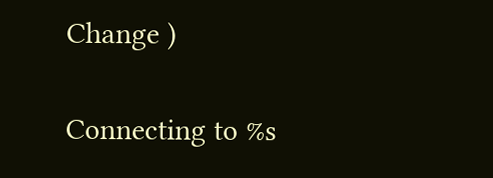Change )

Connecting to %s